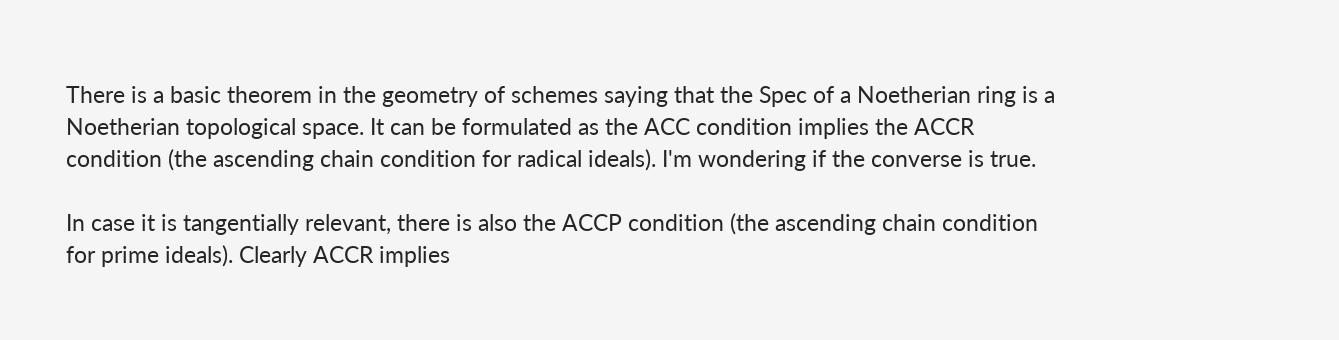There is a basic theorem in the geometry of schemes saying that the Spec of a Noetherian ring is a Noetherian topological space. It can be formulated as the ACC condition implies the ACCR condition (the ascending chain condition for radical ideals). I'm wondering if the converse is true.

In case it is tangentially relevant, there is also the ACCP condition (the ascending chain condition for prime ideals). Clearly ACCR implies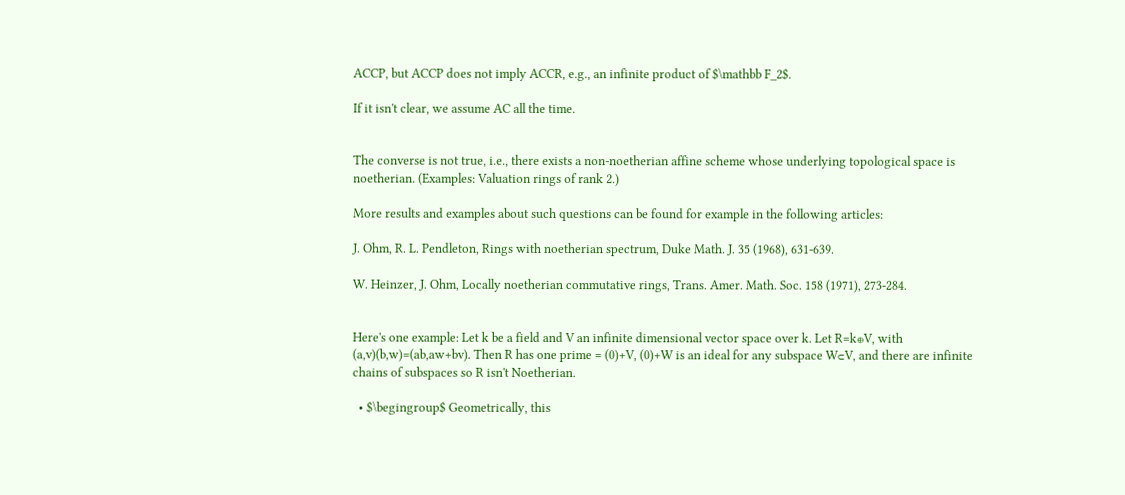ACCP, but ACCP does not imply ACCR, e.g., an infinite product of $\mathbb F_2$.

If it isn't clear, we assume AC all the time.


The converse is not true, i.e., there exists a non-noetherian affine scheme whose underlying topological space is noetherian. (Examples: Valuation rings of rank 2.)

More results and examples about such questions can be found for example in the following articles:

J. Ohm, R. L. Pendleton, Rings with noetherian spectrum, Duke Math. J. 35 (1968), 631-639.

W. Heinzer, J. Ohm, Locally noetherian commutative rings, Trans. Amer. Math. Soc. 158 (1971), 273-284.


Here's one example: Let k be a field and V an infinite dimensional vector space over k. Let R=k⊕V, with (a,v)(b,w)=(ab,aw+bv). Then R has one prime = (0)+V, (0)+W is an ideal for any subspace W⊂V, and there are infinite chains of subspaces so R isn't Noetherian.

  • $\begingroup$ Geometrically, this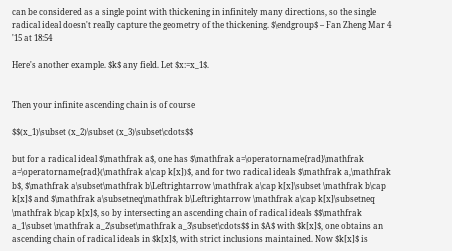can be considered as a single point with thickening in infinitely many directions, so the single radical ideal doesn't really capture the geometry of the thickening. $\endgroup$ – Fan Zheng Mar 4 '15 at 18:54

Here's another example. $k$ any field. Let $x:=x_1$.


Then your infinite ascending chain is of course

$$(x_1)\subset (x_2)\subset (x_3)\subset\cdots$$

but for a radical ideal $\mathfrak a$, one has $\mathfrak a=\operatorname{rad}\mathfrak a=\operatorname{rad}(\mathfrak a\cap k[x])$, and for two radical ideals $\mathfrak a,\mathfrak b$, $\mathfrak a\subset\mathfrak b\Leftrightarrow \mathfrak a\cap k[x]\subset \mathfrak b\cap k[x]$ and $\mathfrak a\subsetneq\mathfrak b\Leftrightarrow \mathfrak a\cap k[x]\subsetneq \mathfrak b\cap k[x]$, so by intersecting an ascending chain of radical ideals $$\mathfrak a_1\subset \mathfrak a_2\subset\mathfrak a_3\subset\cdots$$ in $A$ with $k[x]$, one obtains an ascending chain of radical ideals in $k[x]$, with strict inclusions maintained. Now $k[x]$ is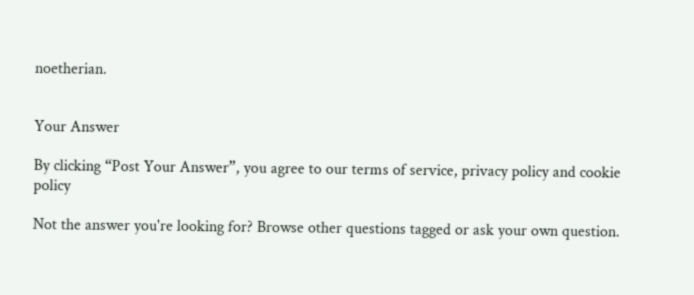noetherian.


Your Answer

By clicking “Post Your Answer”, you agree to our terms of service, privacy policy and cookie policy

Not the answer you're looking for? Browse other questions tagged or ask your own question.